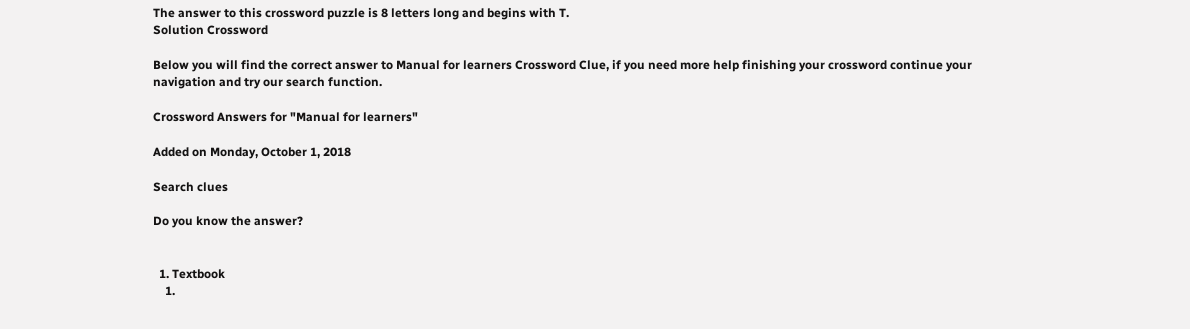The answer to this crossword puzzle is 8 letters long and begins with T.
Solution Crossword

Below you will find the correct answer to Manual for learners Crossword Clue, if you need more help finishing your crossword continue your navigation and try our search function.

Crossword Answers for "Manual for learners"

Added on Monday, October 1, 2018

Search clues

Do you know the answer?


  1. Textbook
    1.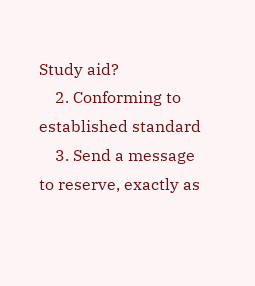Study aid?
    2. Conforming to established standard
    3. Send a message to reserve, exactly as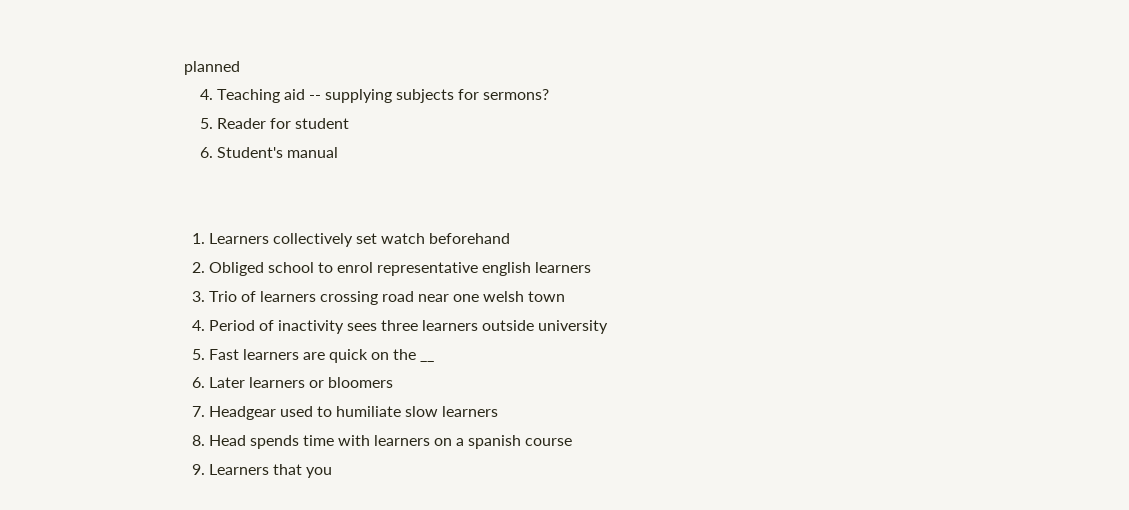planned
    4. Teaching aid -- supplying subjects for sermons?
    5. Reader for student
    6. Student's manual


  1. Learners collectively set watch beforehand
  2. Obliged school to enrol representative english learners
  3. Trio of learners crossing road near one welsh town
  4. Period of inactivity sees three learners outside university
  5. Fast learners are quick on the __
  6. Later learners or bloomers
  7. Headgear used to humiliate slow learners
  8. Head spends time with learners on a spanish course
  9. Learners that you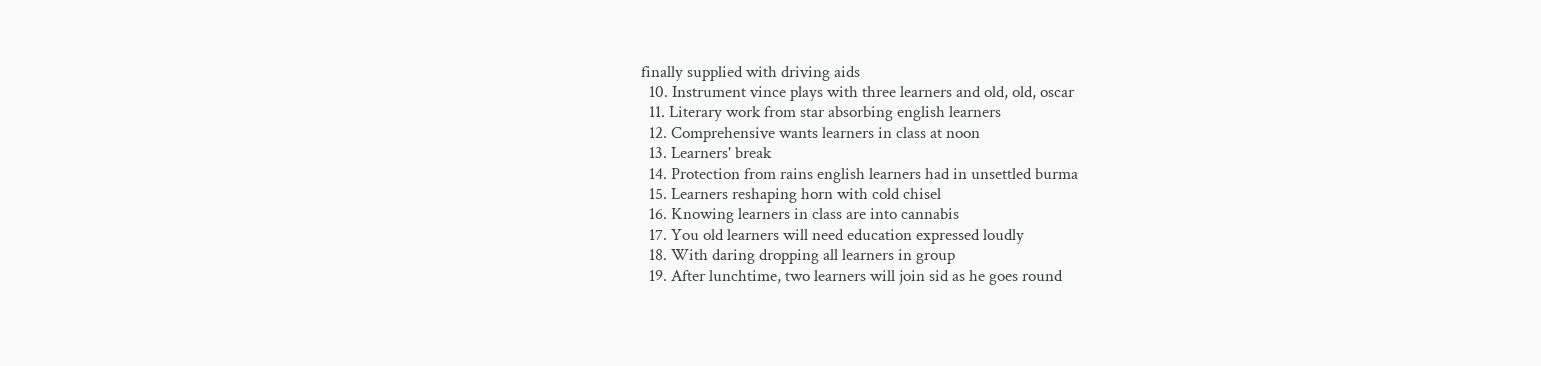finally supplied with driving aids
  10. Instrument vince plays with three learners and old, old, oscar
  11. Literary work from star absorbing english learners
  12. Comprehensive wants learners in class at noon
  13. Learners' break
  14. Protection from rains english learners had in unsettled burma
  15. Learners reshaping horn with cold chisel
  16. Knowing learners in class are into cannabis
  17. You old learners will need education expressed loudly
  18. With daring dropping all learners in group
  19. After lunchtime, two learners will join sid as he goes round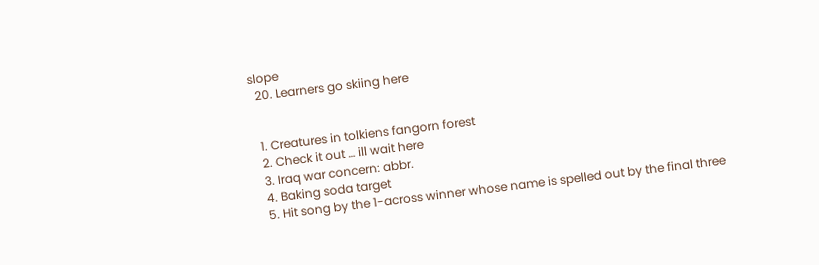slope
  20. Learners go skiing here


  1. Creatures in tolkiens fangorn forest
  2. Check it out … ill wait here
  3. Iraq war concern: abbr.
  4. Baking soda target
  5. Hit song by the 1-across winner whose name is spelled out by the final three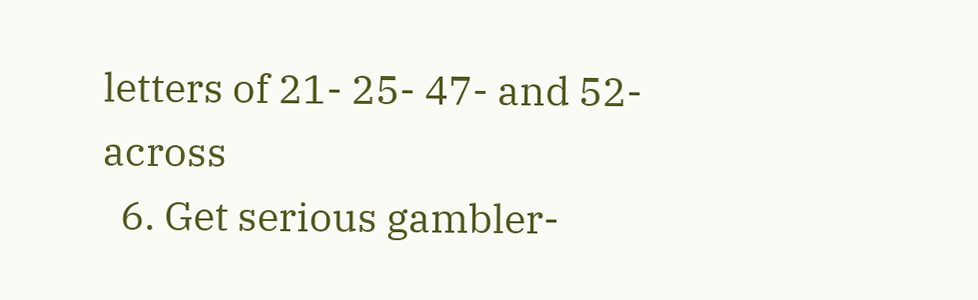letters of 21- 25- 47- and 52-across
  6. Get serious gambler-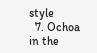style
  7. Ochoa in the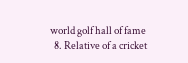world golf hall of fame
  8. Relative of a cricket